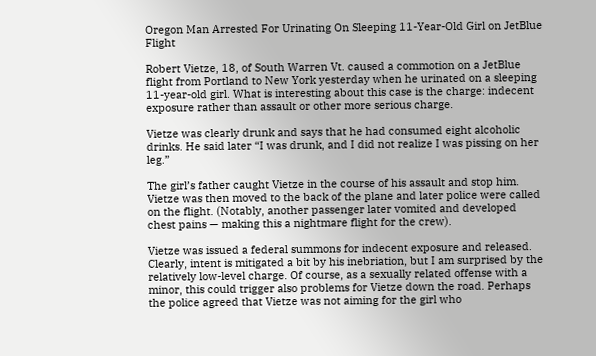Oregon Man Arrested For Urinating On Sleeping 11-Year-Old Girl on JetBlue Flight

Robert Vietze, 18, of South Warren Vt. caused a commotion on a JetBlue flight from Portland to New York yesterday when he urinated on a sleeping 11-year-old girl. What is interesting about this case is the charge: indecent exposure rather than assault or other more serious charge.

Vietze was clearly drunk and says that he had consumed eight alcoholic drinks. He said later “I was drunk, and I did not realize I was pissing on her leg.”

The girl’s father caught Vietze in the course of his assault and stop him. Vietze was then moved to the back of the plane and later police were called on the flight. (Notably, another passenger later vomited and developed chest pains — making this a nightmare flight for the crew).

Vietze was issued a federal summons for indecent exposure and released. Clearly, intent is mitigated a bit by his inebriation, but I am surprised by the relatively low-level charge. Of course, as a sexually related offense with a minor, this could trigger also problems for Vietze down the road. Perhaps the police agreed that Vietze was not aiming for the girl who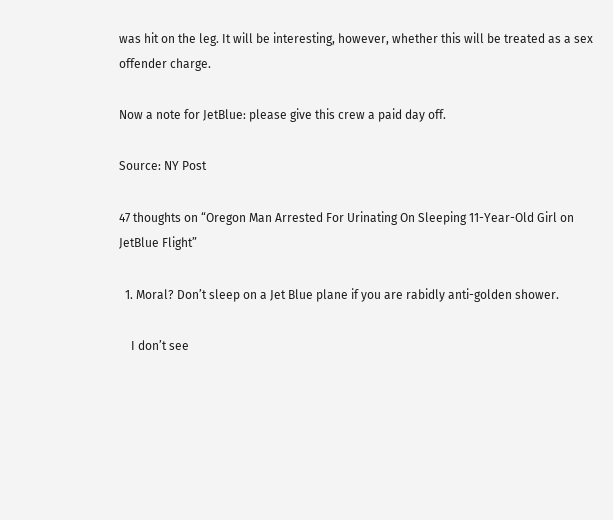was hit on the leg. It will be interesting, however, whether this will be treated as a sex offender charge.

Now a note for JetBlue: please give this crew a paid day off.

Source: NY Post

47 thoughts on “Oregon Man Arrested For Urinating On Sleeping 11-Year-Old Girl on JetBlue Flight”

  1. Moral? Don’t sleep on a Jet Blue plane if you are rabidly anti-golden shower.

    I don’t see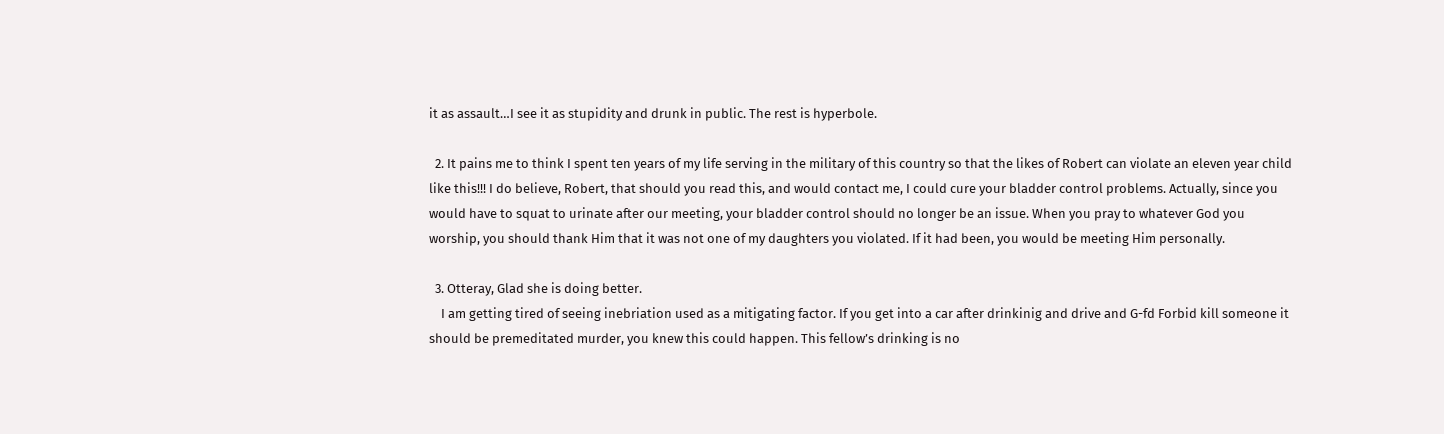it as assault…I see it as stupidity and drunk in public. The rest is hyperbole.

  2. It pains me to think I spent ten years of my life serving in the military of this country so that the likes of Robert can violate an eleven year child like this!!! I do believe, Robert, that should you read this, and would contact me, I could cure your bladder control problems. Actually, since you would have to squat to urinate after our meeting, your bladder control should no longer be an issue. When you pray to whatever God you worship, you should thank Him that it was not one of my daughters you violated. If it had been, you would be meeting Him personally.

  3. Otteray, Glad she is doing better.
    I am getting tired of seeing inebriation used as a mitigating factor. If you get into a car after drinkinig and drive and G-fd Forbid kill someone it should be premeditated murder, you knew this could happen. This fellow’s drinking is no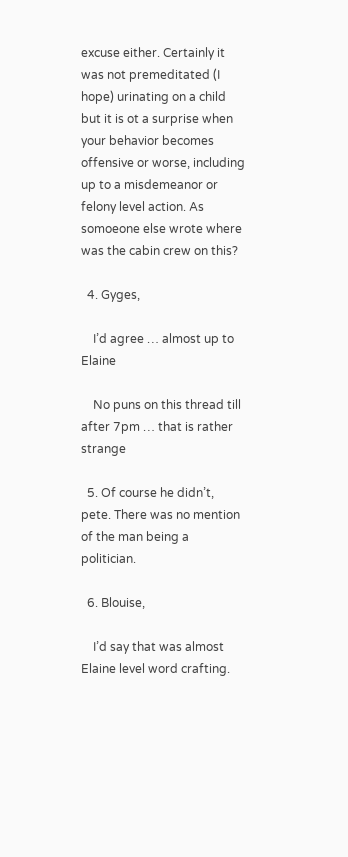excuse either. Certainly it was not premeditated (I hope) urinating on a child but it is ot a surprise when your behavior becomes offensive or worse, including up to a misdemeanor or felony level action. As somoeone else wrote where was the cabin crew on this?

  4. Gyges,

    I’d agree … almost up to Elaine

    No puns on this thread till after 7pm … that is rather strange

  5. Of course he didn’t, pete. There was no mention of the man being a politician.

  6. Blouise,

    I’d say that was almost Elaine level word crafting.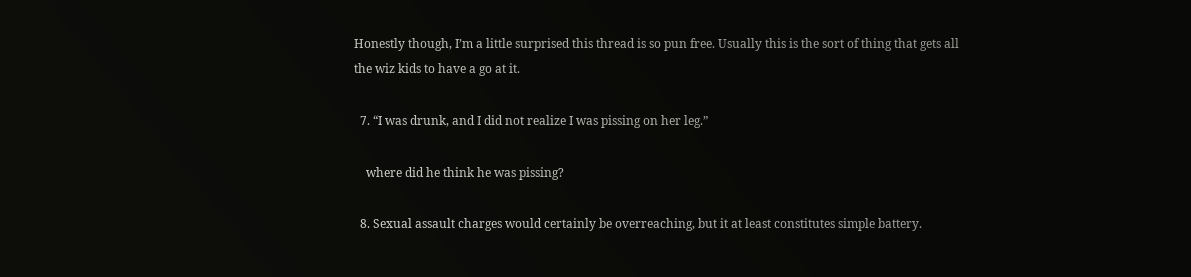Honestly though, I’m a little surprised this thread is so pun free. Usually this is the sort of thing that gets all the wiz kids to have a go at it.

  7. “I was drunk, and I did not realize I was pissing on her leg.”

    where did he think he was pissing?

  8. Sexual assault charges would certainly be overreaching, but it at least constitutes simple battery.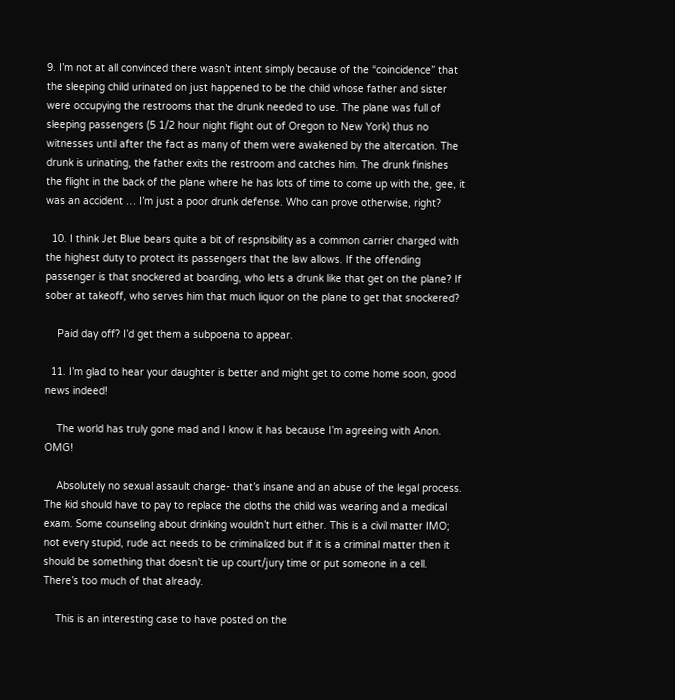9. I’m not at all convinced there wasn’t intent simply because of the “coincidence” that the sleeping child urinated on just happened to be the child whose father and sister were occupying the restrooms that the drunk needed to use. The plane was full of sleeping passengers (5 1/2 hour night flight out of Oregon to New York) thus no witnesses until after the fact as many of them were awakened by the altercation. The drunk is urinating, the father exits the restroom and catches him. The drunk finishes the flight in the back of the plane where he has lots of time to come up with the, gee, it was an accident … I’m just a poor drunk defense. Who can prove otherwise, right?

  10. I think Jet Blue bears quite a bit of respnsibility as a common carrier charged with the highest duty to protect its passengers that the law allows. If the offending passenger is that snockered at boarding, who lets a drunk like that get on the plane? If sober at takeoff, who serves him that much liquor on the plane to get that snockered?

    Paid day off? I’d get them a subpoena to appear.

  11. I’m glad to hear your daughter is better and might get to come home soon, good news indeed!

    The world has truly gone mad and I know it has because I’m agreeing with Anon. OMG!

    Absolutely no sexual assault charge- that’s insane and an abuse of the legal process. The kid should have to pay to replace the cloths the child was wearing and a medical exam. Some counseling about drinking wouldn’t hurt either. This is a civil matter IMO; not every stupid, rude act needs to be criminalized but if it is a criminal matter then it should be something that doesn’t tie up court/jury time or put someone in a cell. There’s too much of that already.

    This is an interesting case to have posted on the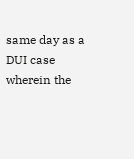same day as a DUI case wherein the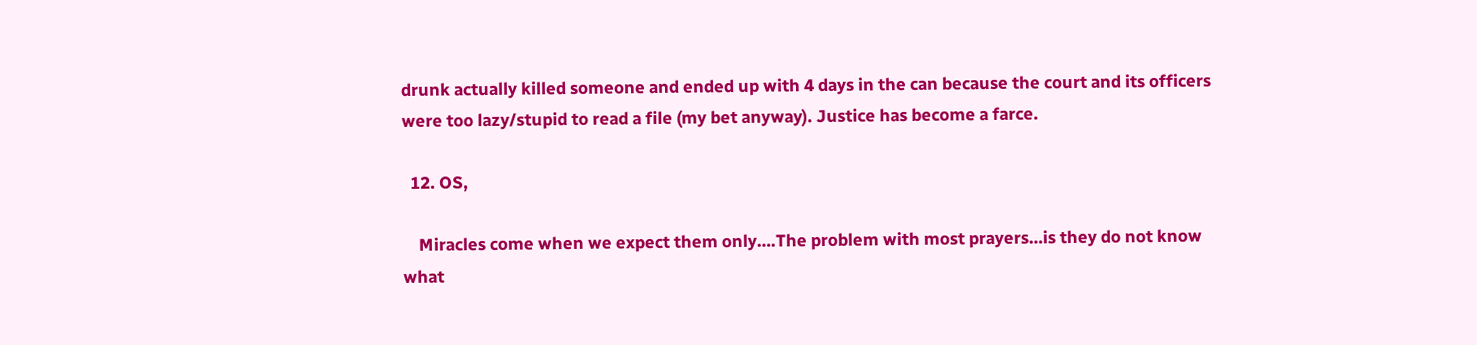drunk actually killed someone and ended up with 4 days in the can because the court and its officers were too lazy/stupid to read a file (my bet anyway). Justice has become a farce.

  12. OS,

    Miracles come when we expect them only….The problem with most prayers…is they do not know what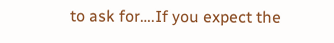to ask for….If you expect the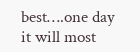best….one day it will most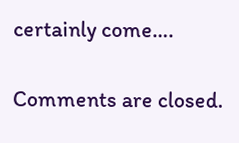certainly come….

Comments are closed.